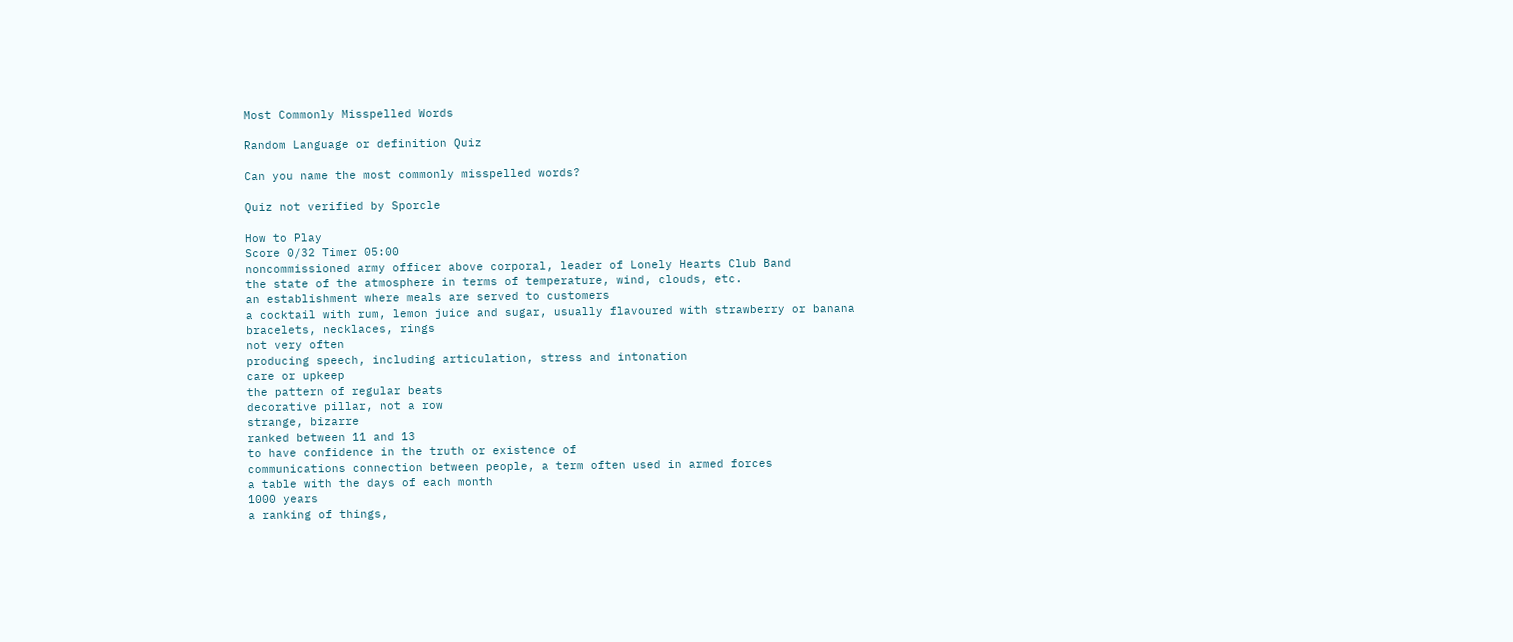Most Commonly Misspelled Words

Random Language or definition Quiz

Can you name the most commonly misspelled words?

Quiz not verified by Sporcle

How to Play
Score 0/32 Timer 05:00
noncommissioned army officer above corporal, leader of Lonely Hearts Club Band
the state of the atmosphere in terms of temperature, wind, clouds, etc.
an establishment where meals are served to customers
a cocktail with rum, lemon juice and sugar, usually flavoured with strawberry or banana
bracelets, necklaces, rings
not very often
producing speech, including articulation, stress and intonation
care or upkeep
the pattern of regular beats
decorative pillar, not a row
strange, bizarre
ranked between 11 and 13
to have confidence in the truth or existence of
communications connection between people, a term often used in armed forces
a table with the days of each month
1000 years
a ranking of things,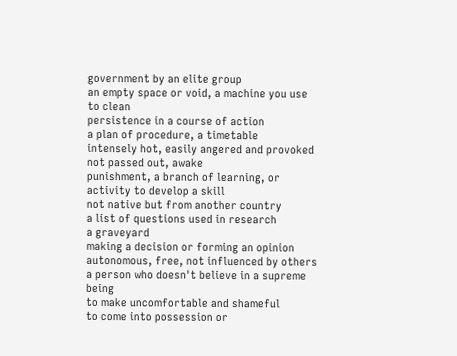government by an elite group
an empty space or void, a machine you use to clean
persistence in a course of action
a plan of procedure, a timetable
intensely hot, easily angered and provoked
not passed out, awake
punishment, a branch of learning, or activity to develop a skill
not native but from another country
a list of questions used in research
a graveyard
making a decision or forming an opinion
autonomous, free, not influenced by others
a person who doesn't believe in a supreme being
to make uncomfortable and shameful
to come into possession or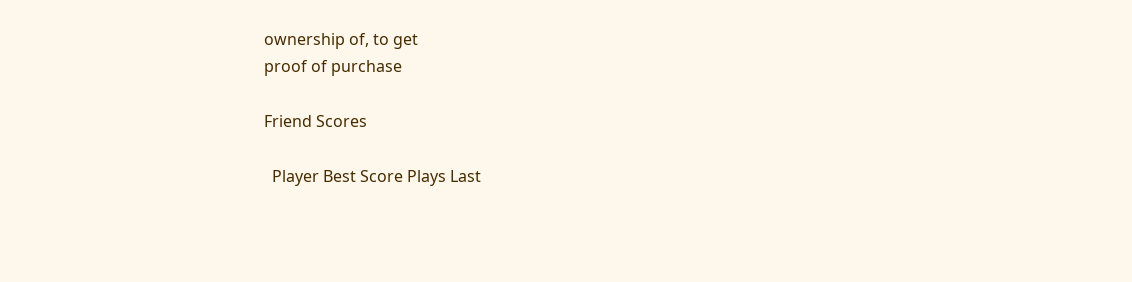ownership of, to get
proof of purchase

Friend Scores

  Player Best Score Plays Last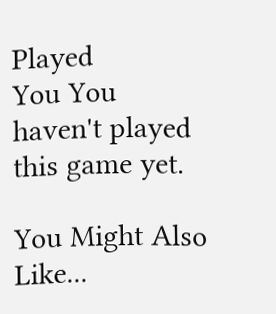Played
You You haven't played this game yet.

You Might Also Like...